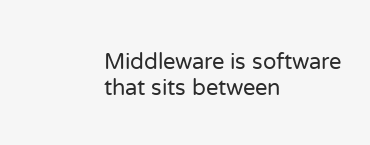Middleware is software that sits between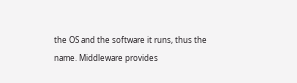the OS and the software it runs, thus the name. Middleware provides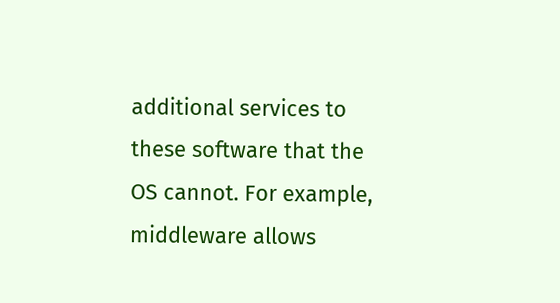additional services to these software that the OS cannot. For example, middleware allows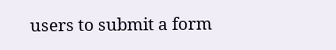users to submit a form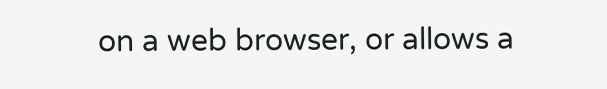on a web browser, or allows a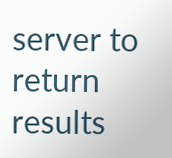server to return results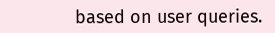based on user queries.